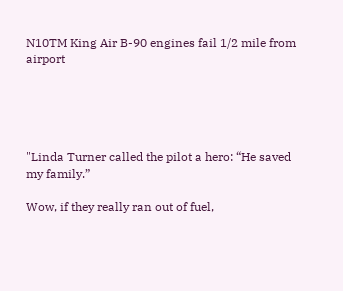N10TM King Air B-90 engines fail 1/2 mile from airport





"Linda Turner called the pilot a hero: “He saved my family.”

Wow, if they really ran out of fuel,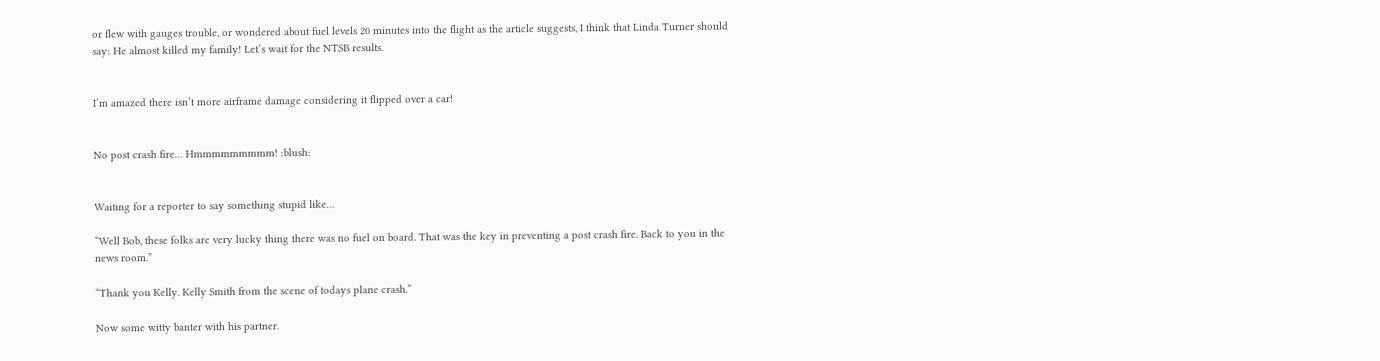or flew with gauges trouble, or wondered about fuel levels 20 minutes into the flight as the article suggests, I think that Linda Turner should say: He almost killed my family! Let’s wait for the NTSB results.


I’m amazed there isn’t more airframe damage considering it flipped over a car!


No post crash fire… Hmmmmmmmmm! :blush:


Waiting for a reporter to say something stupid like…

“Well Bob, these folks are very lucky thing there was no fuel on board. That was the key in preventing a post crash fire. Back to you in the news room.”

“Thank you Kelly. Kelly Smith from the scene of todays plane crash.”

Now some witty banter with his partner.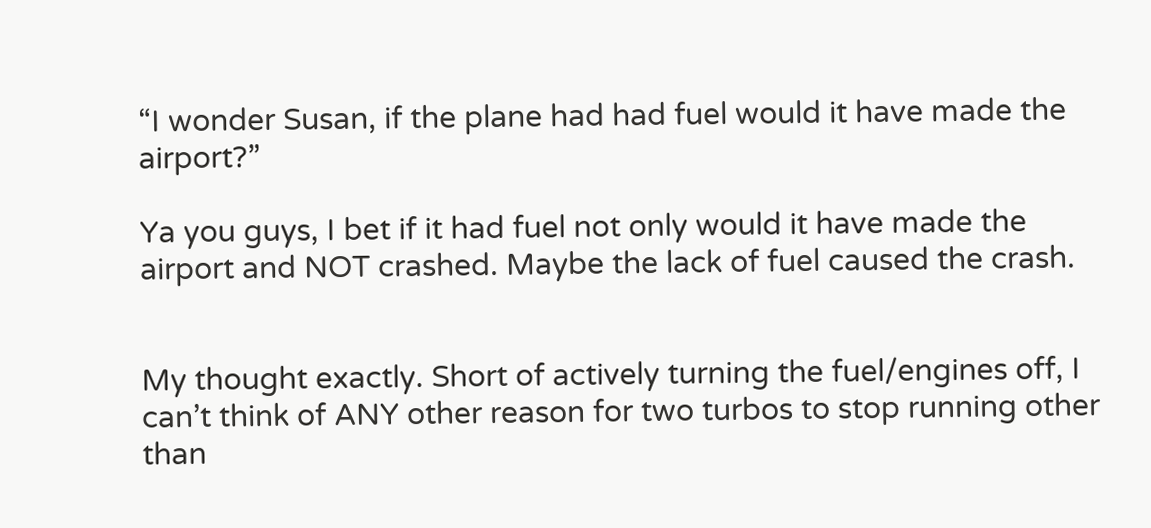“I wonder Susan, if the plane had had fuel would it have made the airport?”

Ya you guys, I bet if it had fuel not only would it have made the airport and NOT crashed. Maybe the lack of fuel caused the crash.


My thought exactly. Short of actively turning the fuel/engines off, I can’t think of ANY other reason for two turbos to stop running other than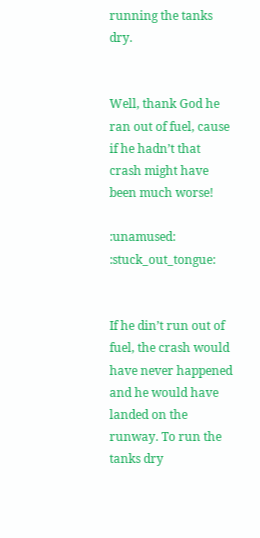running the tanks dry.


Well, thank God he ran out of fuel, cause if he hadn’t that crash might have been much worse!

:unamused: :stuck_out_tongue:


If he din’t run out of fuel, the crash would have never happened and he would have landed on the runway. To run the tanks dry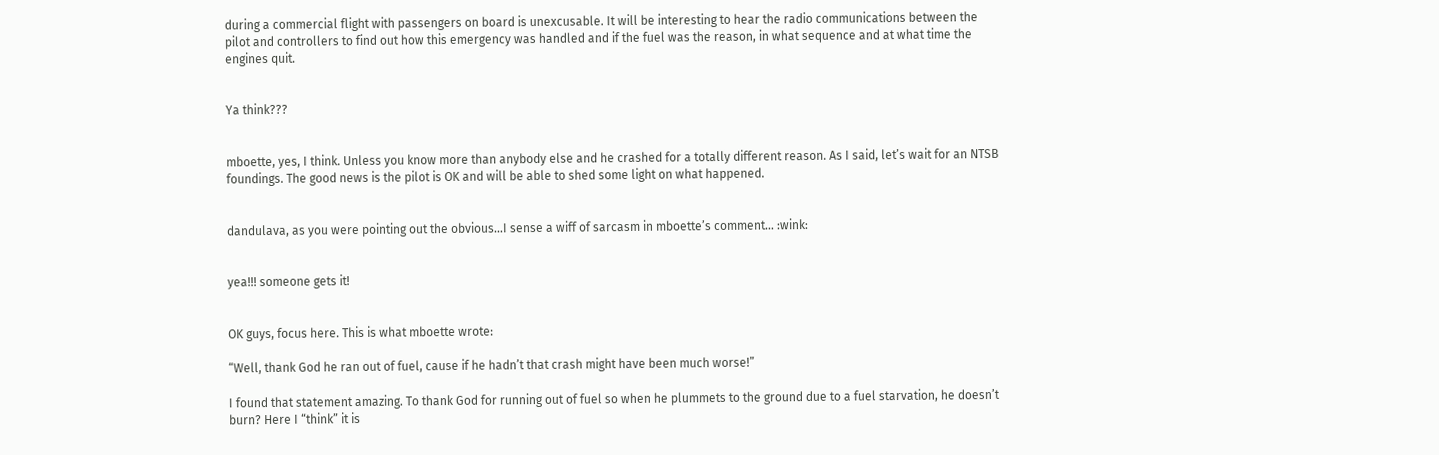during a commercial flight with passengers on board is unexcusable. It will be interesting to hear the radio communications between the pilot and controllers to find out how this emergency was handled and if the fuel was the reason, in what sequence and at what time the engines quit.


Ya think???


mboette, yes, I think. Unless you know more than anybody else and he crashed for a totally different reason. As I said, let’s wait for an NTSB foundings. The good news is the pilot is OK and will be able to shed some light on what happened.


dandulava, as you were pointing out the obvious…I sense a wiff of sarcasm in mboette’s comment… :wink:


yea!!! someone gets it!


OK guys, focus here. This is what mboette wrote:

“Well, thank God he ran out of fuel, cause if he hadn’t that crash might have been much worse!”

I found that statement amazing. To thank God for running out of fuel so when he plummets to the ground due to a fuel starvation, he doesn’t burn? Here I “think” it is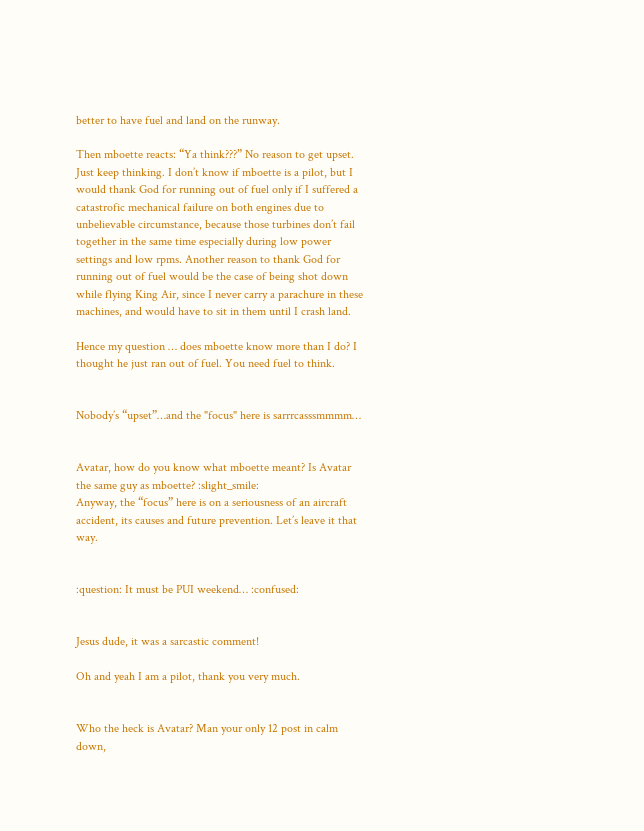better to have fuel and land on the runway.

Then mboette reacts: “Ya think???” No reason to get upset. Just keep thinking. I don’t know if mboette is a pilot, but I would thank God for running out of fuel only if I suffered a catastrofic mechanical failure on both engines due to unbelievable circumstance, because those turbines don’t fail together in the same time especially during low power settings and low rpms. Another reason to thank God for running out of fuel would be the case of being shot down while flying King Air, since I never carry a parachure in these machines, and would have to sit in them until I crash land.

Hence my question … does mboette know more than I do? I thought he just ran out of fuel. You need fuel to think.


Nobody’s “upset”…and the "focus" here is sarrrcasssmmmm…


Avatar, how do you know what mboette meant? Is Avatar the same guy as mboette? :slight_smile:
Anyway, the “focus” here is on a seriousness of an aircraft accident, its causes and future prevention. Let’s leave it that way.


:question: It must be PUI weekend… :confused:


Jesus dude, it was a sarcastic comment!

Oh and yeah I am a pilot, thank you very much.


Who the heck is Avatar? Man your only 12 post in calm down,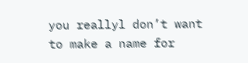you reallyl don’t want to make a name for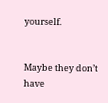yourself.


Maybe they don’t have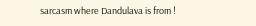sarcasm where Dandulava is from !